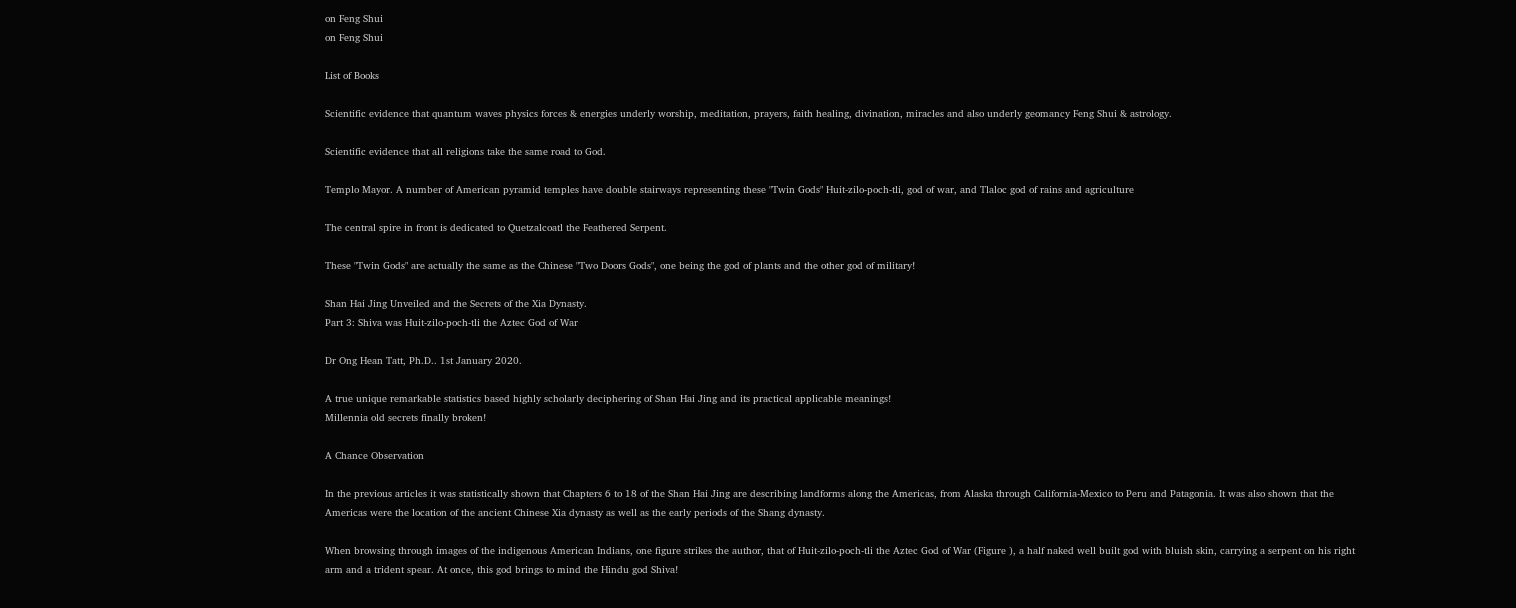on Feng Shui
on Feng Shui

List of Books

Scientific evidence that quantum waves physics forces & energies underly worship, meditation, prayers, faith healing, divination, miracles and also underly geomancy Feng Shui & astrology.

Scientific evidence that all religions take the same road to God.

Templo Mayor. A number of American pyramid temples have double stairways representing these "Twin Gods" Huit-zilo-poch-tli, god of war, and Tlaloc god of rains and agriculture

The central spire in front is dedicated to Quetzalcoatl the Feathered Serpent.

These "Twin Gods" are actually the same as the Chinese "Two Doors Gods", one being the god of plants and the other god of military!

Shan Hai Jing Unveiled and the Secrets of the Xia Dynasty.
Part 3: Shiva was Huit-zilo-poch-tli the Aztec God of War

Dr Ong Hean Tatt, Ph.D.. 1st January 2020.

A true unique remarkable statistics based highly scholarly deciphering of Shan Hai Jing and its practical applicable meanings!
Millennia old secrets finally broken!

A Chance Observation

In the previous articles it was statistically shown that Chapters 6 to 18 of the Shan Hai Jing are describing landforms along the Americas, from Alaska through California-Mexico to Peru and Patagonia. It was also shown that the Americas were the location of the ancient Chinese Xia dynasty as well as the early periods of the Shang dynasty.

When browsing through images of the indigenous American Indians, one figure strikes the author, that of Huit-zilo-poch-tli the Aztec God of War (Figure ), a half naked well built god with bluish skin, carrying a serpent on his right arm and a trident spear. At once, this god brings to mind the Hindu god Shiva!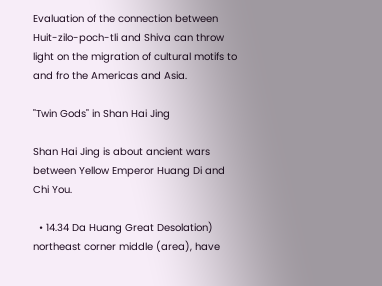Evaluation of the connection between Huit-zilo-poch-tli and Shiva can throw light on the migration of cultural motifs to and fro the Americas and Asia.

"Twin Gods" in Shan Hai Jing

Shan Hai Jing is about ancient wars between Yellow Emperor Huang Di and Chi You.

  • 14.34 Da Huang Great Desolation) northeast corner middle (area), have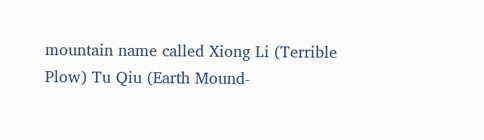mountain name called Xiong Li (Terrible Plow) Tu Qiu (Earth Mound-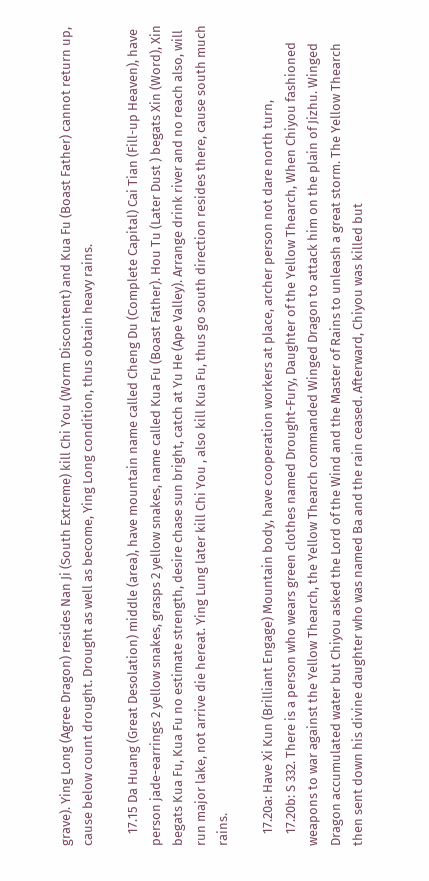grave). Ying Long (Agree Dragon) resides Nan Ji (South Extreme) kill Chi You (Worm Discontent) and Kua Fu (Boast Father) cannot return up, cause below count drought. Drought as well as become, Ying Long condition, thus obtain heavy rains.

    17.15 Da Huang (Great Desolation) middle (area), have mountain name called Cheng Du (Complete Capital) Cai Tian (Fill-up Heaven), have person jade-earrings 2 yellow snakes, grasps 2 yellow snakes, name called Kua Fu (Boast Father). Hou Tu (Later Dust ) begats Xin (Word), Xin begats Kua Fu, Kua Fu no estimate strength, desire chase sun bright, catch at Yu He (Ape Valley). Arrange drink river and no reach also, will run major lake, not arrive die hereat. Ying Lung later kill Chi You , also kill Kua Fu, thus go south direction resides there, cause south much rains.

    17.20a: Have Xi Kun (Brilliant Engage) Mountain body, have cooperation workers at place, archer person not dare north turn,
    17.20b: S 332. There is a person who wears green clothes named Drought-Fury, Daughter of the Yellow Thearch, When Chiyou fashioned weapons to war against the Yellow Thearch, the Yellow Thearch commanded Winged Dragon to attack him on the plain of Jizhu. Winged Dragon accumulated water but Chiyou asked the Lord of the Wind and the Master of Rains to unleash a great storm. The Yellow Thearch then sent down his divine daughter who was named Ba and the rain ceased. Afterward, Chiyou was killed but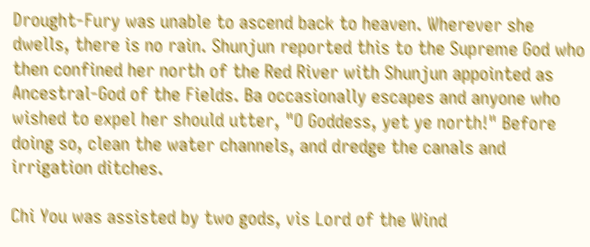Drought-Fury was unable to ascend back to heaven. Wherever she dwells, there is no rain. Shunjun reported this to the Supreme God who then confined her north of the Red River with Shunjun appointed as Ancestral-God of the Fields. Ba occasionally escapes and anyone who wished to expel her should utter, "O Goddess, yet ye north!" Before doing so, clean the water channels, and dredge the canals and irrigation ditches.

Chi You was assisted by two gods, vis Lord of the Wind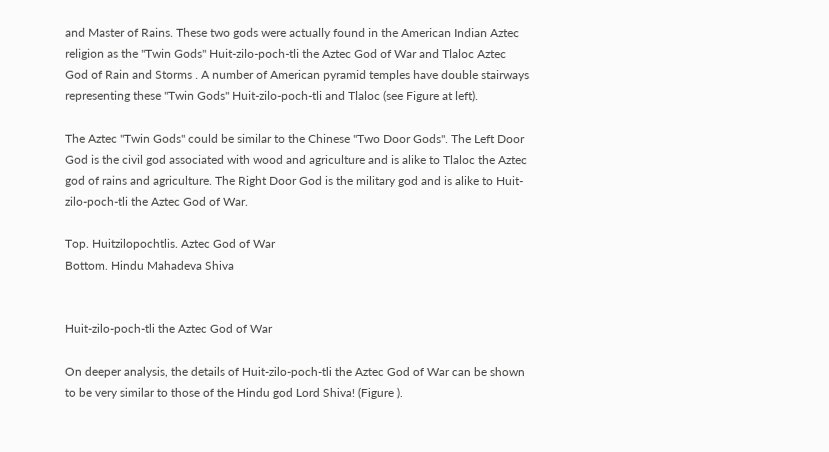and Master of Rains. These two gods were actually found in the American Indian Aztec religion as the "Twin Gods" Huit-zilo-poch-tli the Aztec God of War and Tlaloc Aztec God of Rain and Storms . A number of American pyramid temples have double stairways representing these "Twin Gods" Huit-zilo-poch-tli and Tlaloc (see Figure at left).

The Aztec "Twin Gods" could be similar to the Chinese "Two Door Gods". The Left Door God is the civil god associated with wood and agriculture and is alike to Tlaloc the Aztec god of rains and agriculture. The Right Door God is the military god and is alike to Huit-zilo-poch-tli the Aztec God of War.

Top. Huitzilopochtlis. Aztec God of War
Bottom. Hindu Mahadeva Shiva


Huit-zilo-poch-tli the Aztec God of War

On deeper analysis, the details of Huit-zilo-poch-tli the Aztec God of War can be shown to be very similar to those of the Hindu god Lord Shiva! (Figure ).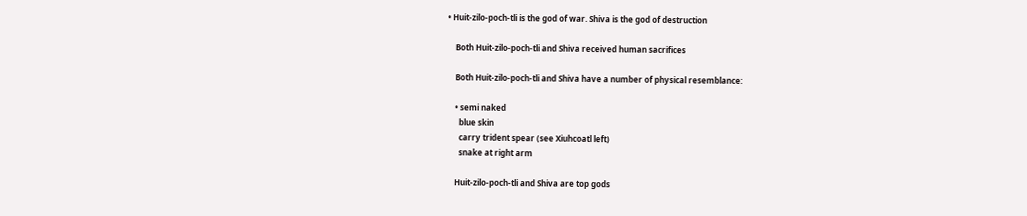• Huit-zilo-poch-tli is the god of war. Shiva is the god of destruction

    Both Huit-zilo-poch-tli and Shiva received human sacrifices

    Both Huit-zilo-poch-tli and Shiva have a number of physical resemblance:

    • semi naked
      blue skin
      carry trident spear (see Xiuhcoatl left)
      snake at right arm

    Huit-zilo-poch-tli and Shiva are top gods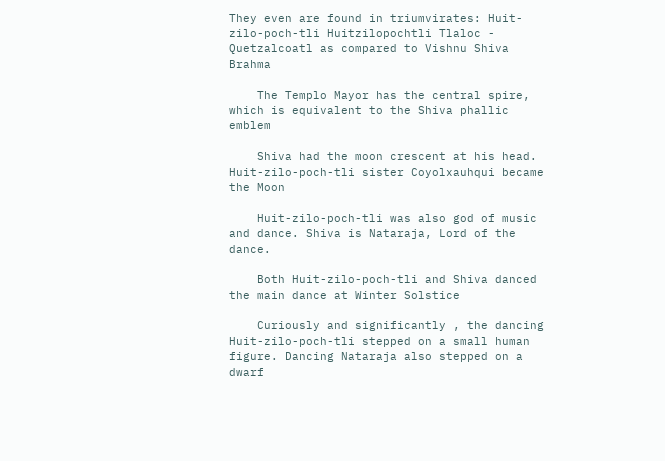They even are found in triumvirates: Huit-zilo-poch-tli Huitzilopochtli Tlaloc - Quetzalcoatl as compared to Vishnu Shiva Brahma

    The Templo Mayor has the central spire, which is equivalent to the Shiva phallic emblem

    Shiva had the moon crescent at his head. Huit-zilo-poch-tli sister Coyolxauhqui became the Moon

    Huit-zilo-poch-tli was also god of music and dance. Shiva is Nataraja, Lord of the dance.

    Both Huit-zilo-poch-tli and Shiva danced the main dance at Winter Solstice

    Curiously and significantly , the dancing Huit-zilo-poch-tli stepped on a small human figure. Dancing Nataraja also stepped on a dwarf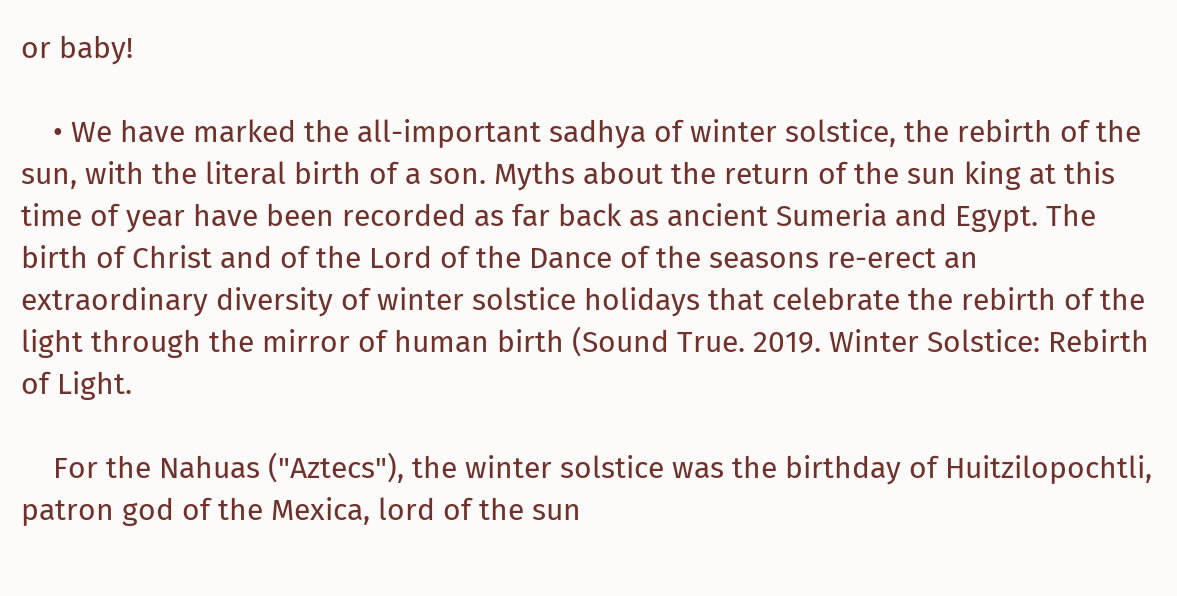or baby!

    • We have marked the all-important sadhya of winter solstice, the rebirth of the sun, with the literal birth of a son. Myths about the return of the sun king at this time of year have been recorded as far back as ancient Sumeria and Egypt. The birth of Christ and of the Lord of the Dance of the seasons re-erect an extraordinary diversity of winter solstice holidays that celebrate the rebirth of the light through the mirror of human birth (Sound True. 2019. Winter Solstice: Rebirth of Light.

    For the Nahuas ("Aztecs"), the winter solstice was the birthday of Huitzilopochtli, patron god of the Mexica, lord of the sun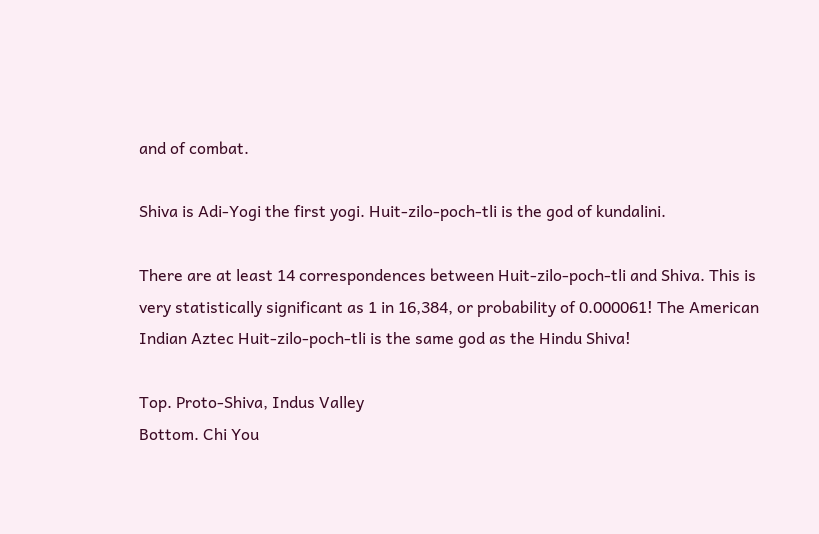and of combat.

Shiva is Adi-Yogi the first yogi. Huit-zilo-poch-tli is the god of kundalini.

There are at least 14 correspondences between Huit-zilo-poch-tli and Shiva. This is very statistically significant as 1 in 16,384, or probability of 0.000061! The American Indian Aztec Huit-zilo-poch-tli is the same god as the Hindu Shiva!

Top. Proto-Shiva, Indus Valley
Bottom. Chi You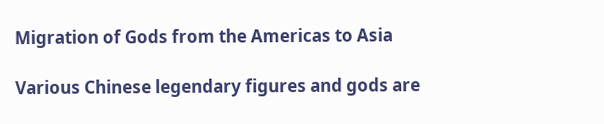Migration of Gods from the Americas to Asia

Various Chinese legendary figures and gods are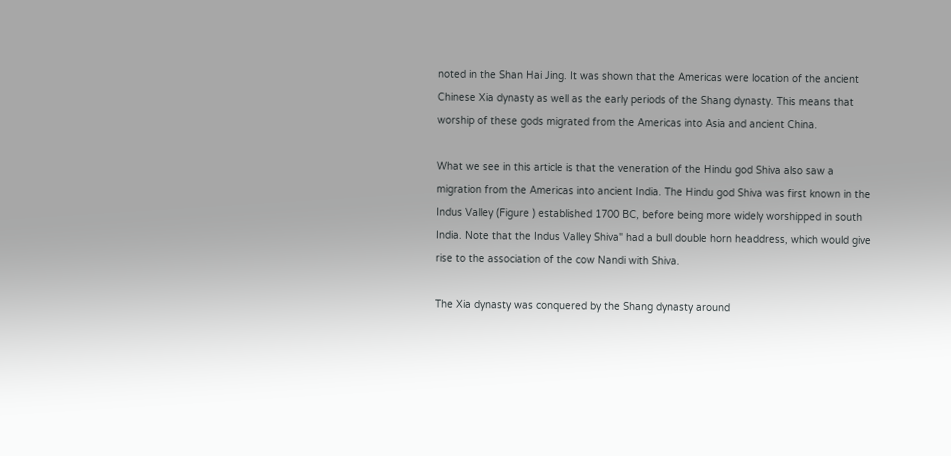noted in the Shan Hai Jing. It was shown that the Americas were location of the ancient Chinese Xia dynasty as well as the early periods of the Shang dynasty. This means that worship of these gods migrated from the Americas into Asia and ancient China.

What we see in this article is that the veneration of the Hindu god Shiva also saw a migration from the Americas into ancient India. The Hindu god Shiva was first known in the Indus Valley (Figure ) established 1700 BC, before being more widely worshipped in south India. Note that the Indus Valley Shiva" had a bull double horn headdress, which would give rise to the association of the cow Nandi with Shiva.

The Xia dynasty was conquered by the Shang dynasty around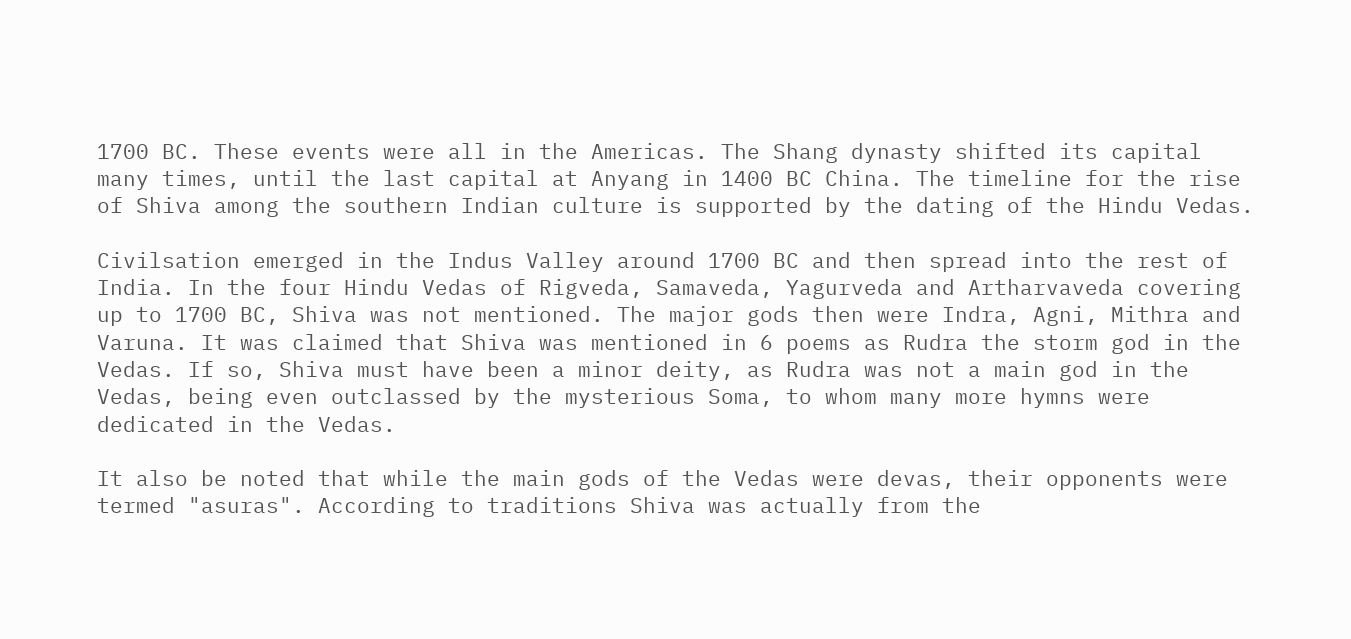1700 BC. These events were all in the Americas. The Shang dynasty shifted its capital many times, until the last capital at Anyang in 1400 BC China. The timeline for the rise of Shiva among the southern Indian culture is supported by the dating of the Hindu Vedas.

Civilsation emerged in the Indus Valley around 1700 BC and then spread into the rest of India. In the four Hindu Vedas of Rigveda, Samaveda, Yagurveda and Artharvaveda covering up to 1700 BC, Shiva was not mentioned. The major gods then were Indra, Agni, Mithra and Varuna. It was claimed that Shiva was mentioned in 6 poems as Rudra the storm god in the Vedas. If so, Shiva must have been a minor deity, as Rudra was not a main god in the Vedas, being even outclassed by the mysterious Soma, to whom many more hymns were dedicated in the Vedas.

It also be noted that while the main gods of the Vedas were devas, their opponents were termed "asuras". According to traditions Shiva was actually from the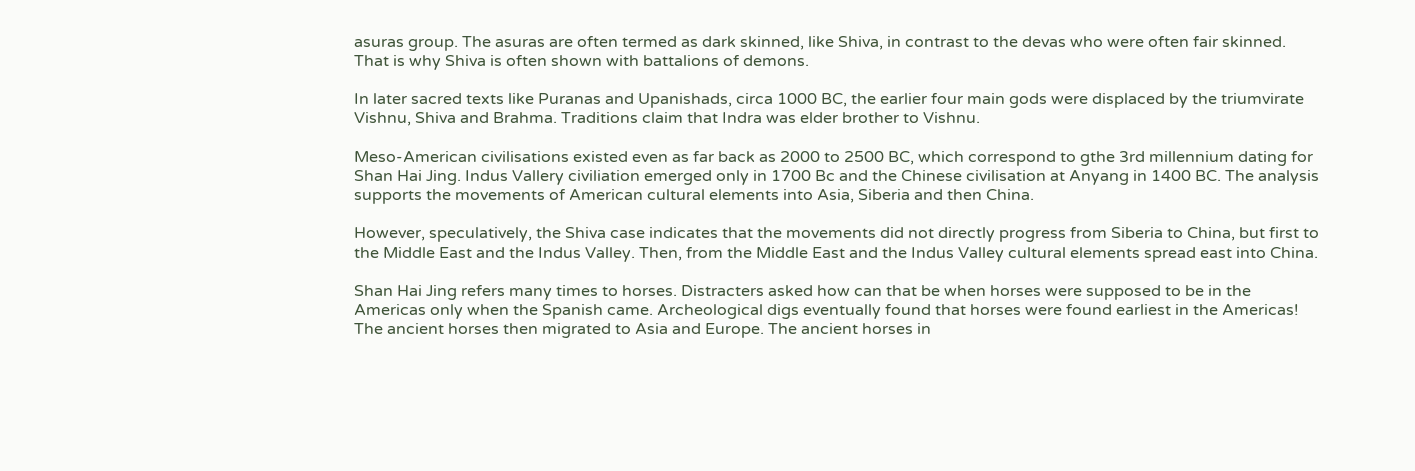asuras group. The asuras are often termed as dark skinned, like Shiva, in contrast to the devas who were often fair skinned. That is why Shiva is often shown with battalions of demons.

In later sacred texts like Puranas and Upanishads, circa 1000 BC, the earlier four main gods were displaced by the triumvirate Vishnu, Shiva and Brahma. Traditions claim that Indra was elder brother to Vishnu.

Meso-American civilisations existed even as far back as 2000 to 2500 BC, which correspond to gthe 3rd millennium dating for Shan Hai Jing. Indus Vallery civiliation emerged only in 1700 Bc and the Chinese civilisation at Anyang in 1400 BC. The analysis supports the movements of American cultural elements into Asia, Siberia and then China.

However, speculatively, the Shiva case indicates that the movements did not directly progress from Siberia to China, but first to the Middle East and the Indus Valley. Then, from the Middle East and the Indus Valley cultural elements spread east into China.

Shan Hai Jing refers many times to horses. Distracters asked how can that be when horses were supposed to be in the Americas only when the Spanish came. Archeological digs eventually found that horses were found earliest in the Americas! The ancient horses then migrated to Asia and Europe. The ancient horses in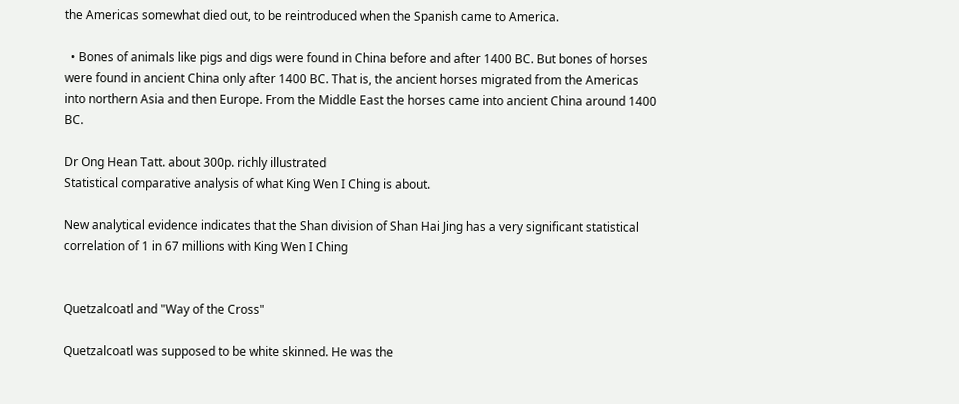the Americas somewhat died out, to be reintroduced when the Spanish came to America.

  • Bones of animals like pigs and digs were found in China before and after 1400 BC. But bones of horses were found in ancient China only after 1400 BC. That is, the ancient horses migrated from the Americas into northern Asia and then Europe. From the Middle East the horses came into ancient China around 1400 BC.

Dr Ong Hean Tatt. about 300p. richly illustrated
Statistical comparative analysis of what King Wen I Ching is about.

New analytical evidence indicates that the Shan division of Shan Hai Jing has a very significant statistical correlation of 1 in 67 millions with King Wen I Ching


Quetzalcoatl and "Way of the Cross"

Quetzalcoatl was supposed to be white skinned. He was the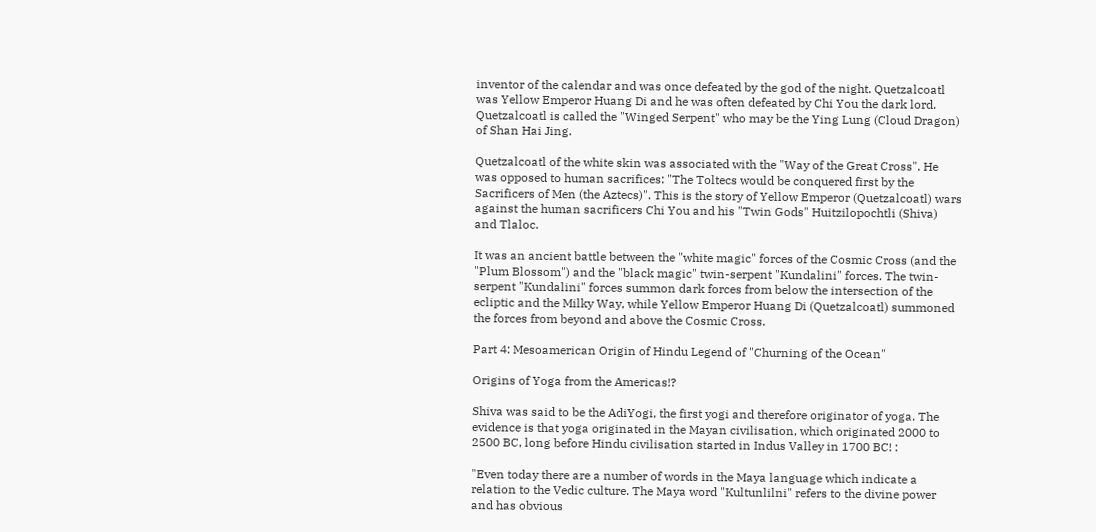inventor of the calendar and was once defeated by the god of the night. Quetzalcoatl was Yellow Emperor Huang Di and he was often defeated by Chi You the dark lord. Quetzalcoatl is called the "Winged Serpent" who may be the Ying Lung (Cloud Dragon) of Shan Hai Jing.

Quetzalcoatl of the white skin was associated with the "Way of the Great Cross". He was opposed to human sacrifices: "The Toltecs would be conquered first by the Sacrificers of Men (the Aztecs)". This is the story of Yellow Emperor (Quetzalcoatl) wars against the human sacrificers Chi You and his "Twin Gods" Huitzilopochtli (Shiva) and Tlaloc.

It was an ancient battle between the "white magic" forces of the Cosmic Cross (and the "Plum Blossom") and the "black magic" twin-serpent "Kundalini" forces. The twin-serpent "Kundalini" forces summon dark forces from below the intersection of the ecliptic and the Milky Way, while Yellow Emperor Huang Di (Quetzalcoatl) summoned the forces from beyond and above the Cosmic Cross.

Part 4: Mesoamerican Origin of Hindu Legend of "Churning of the Ocean"

Origins of Yoga from the Americas!?

Shiva was said to be the AdiYogi, the first yogi and therefore originator of yoga. The evidence is that yoga originated in the Mayan civilisation, which originated 2000 to 2500 BC, long before Hindu civilisation started in Indus Valley in 1700 BC! :

"Even today there are a number of words in the Maya language which indicate a relation to the Vedic culture. The Maya word "Kultunlilni" refers to the divine power and has obvious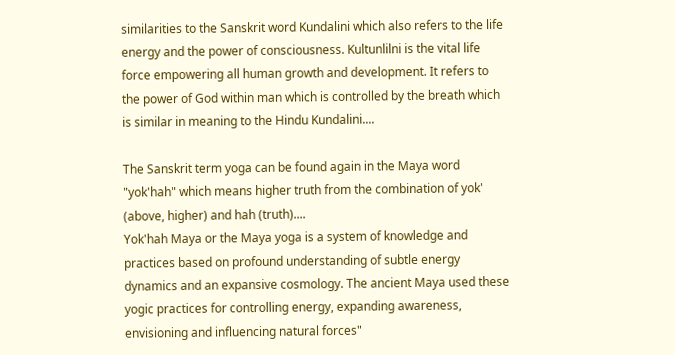similarities to the Sanskrit word Kundalini which also refers to the life energy and the power of consciousness. Kultunlilni is the vital life force empowering all human growth and development. It refers to the power of God within man which is controlled by the breath which is similar in meaning to the Hindu Kundalini....

The Sanskrit term yoga can be found again in the Maya word "yok'hah" which means higher truth from the combination of yok' (above, higher) and hah (truth)....
Yok'hah Maya or the Maya yoga is a system of knowledge and practices based on profound understanding of subtle energy dynamics and an expansive cosmology. The ancient Maya used these yogic practices for controlling energy, expanding awareness, envisioning and influencing natural forces"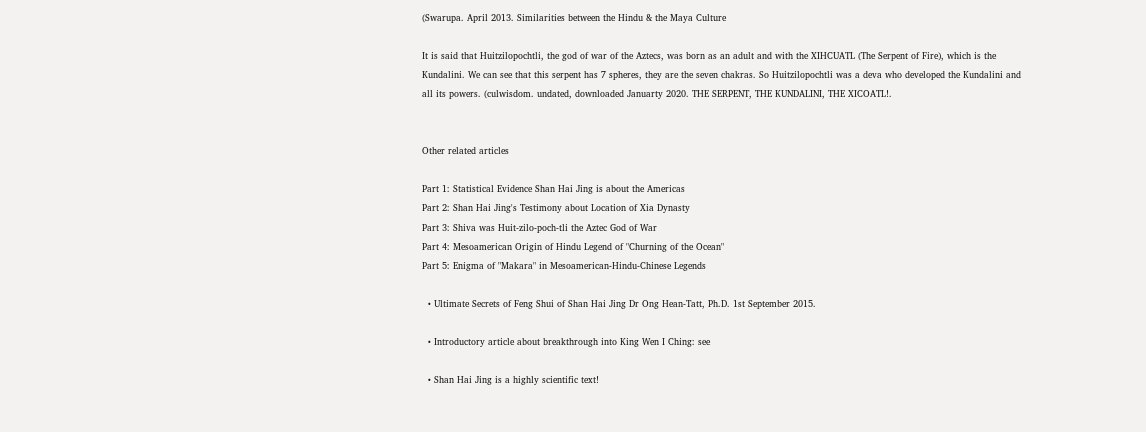(Swarupa. April 2013. Similarities between the Hindu & the Maya Culture

It is said that Huitzilopochtli, the god of war of the Aztecs, was born as an adult and with the XIHCUATL (The Serpent of Fire), which is the Kundalini. We can see that this serpent has 7 spheres, they are the seven chakras. So Huitzilopochtli was a deva who developed the Kundalini and all its powers. (culwisdom. undated, downloaded Januarty 2020. THE SERPENT, THE KUNDALINI, THE XICOATL!.


Other related articles

Part 1: Statistical Evidence Shan Hai Jing is about the Americas
Part 2: Shan Hai Jing's Testimony about Location of Xia Dynasty
Part 3: Shiva was Huit-zilo-poch-tli the Aztec God of War
Part 4: Mesoamerican Origin of Hindu Legend of "Churning of the Ocean"
Part 5: Enigma of "Makara" in Mesoamerican-Hindu-Chinese Legends

  • Ultimate Secrets of Feng Shui of Shan Hai Jing Dr Ong Hean-Tatt, Ph.D. 1st September 2015.

  • Introductory article about breakthrough into King Wen I Ching: see

  • Shan Hai Jing is a highly scientific text!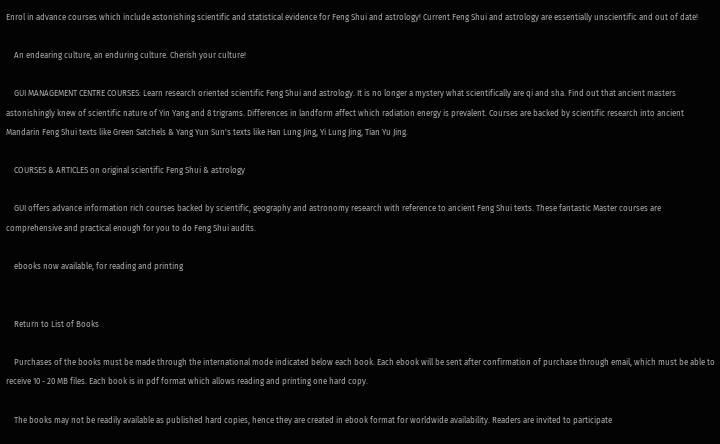Enrol in advance courses which include astonishing scientific and statistical evidence for Feng Shui and astrology! Current Feng Shui and astrology are essentially unscientific and out of date!

    An endearing culture, an enduring culture. Cherish your culture!

    GUI MANAGEMENT CENTRE COURSES: Learn research oriented scientific Feng Shui and astrology. It is no longer a mystery what scientifically are qi and sha. Find out that ancient masters astonishingly knew of scientific nature of Yin Yang and 8 trigrams. Differences in landform affect which radiation energy is prevalent. Courses are backed by scientific research into ancient Mandarin Feng Shui texts like Green Satchels & Yang Yun Sun's texts like Han Lung Jing, Yi Lung Jing, Tian Yu Jing.

    COURSES & ARTICLES on original scientific Feng Shui & astrology

    GUI offers advance information rich courses backed by scientific, geography and astronomy research with reference to ancient Feng Shui texts. These fantastic Master courses are comprehensive and practical enough for you to do Feng Shui audits.

    ebooks now available, for reading and printing


    Return to List of Books

    Purchases of the books must be made through the international mode indicated below each book. Each ebook will be sent after confirmation of purchase through email, which must be able to receive 10 - 20 MB files. Each book is in pdf format which allows reading and printing one hard copy.

    The books may not be readily available as published hard copies, hence they are created in ebook format for worldwide availability. Readers are invited to participate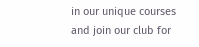in our unique courses and join our club for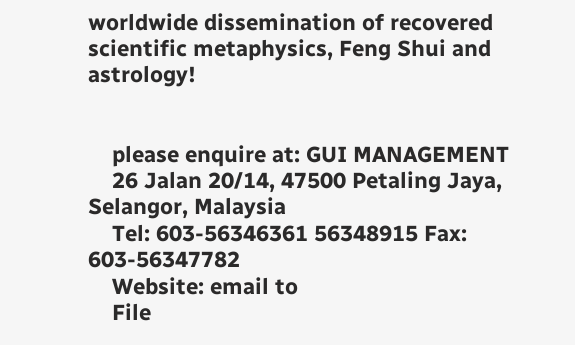worldwide dissemination of recovered scientific metaphysics, Feng Shui and astrology!


    please enquire at: GUI MANAGEMENT
    26 Jalan 20/14, 47500 Petaling Jaya, Selangor, Malaysia
    Tel: 603-56346361 56348915 Fax: 603-56347782
    Website: email to
    File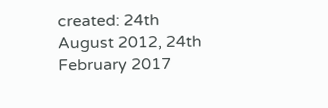created: 24th August 2012, 24th February 2017